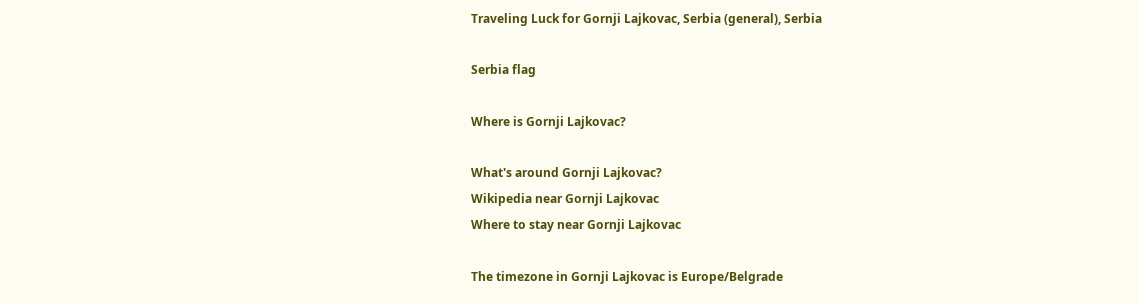Traveling Luck for Gornji Lajkovac, Serbia (general), Serbia

Serbia flag

Where is Gornji Lajkovac?

What's around Gornji Lajkovac?
Wikipedia near Gornji Lajkovac
Where to stay near Gornji Lajkovac

The timezone in Gornji Lajkovac is Europe/Belgrade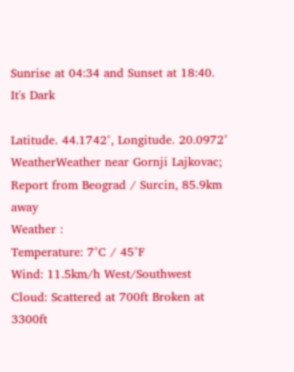Sunrise at 04:34 and Sunset at 18:40. It's Dark

Latitude. 44.1742°, Longitude. 20.0972°
WeatherWeather near Gornji Lajkovac; Report from Beograd / Surcin, 85.9km away
Weather :
Temperature: 7°C / 45°F
Wind: 11.5km/h West/Southwest
Cloud: Scattered at 700ft Broken at 3300ft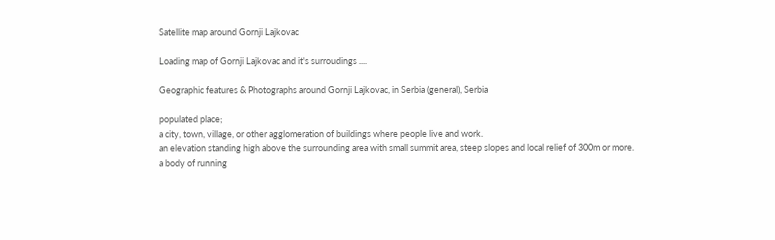Satellite map around Gornji Lajkovac

Loading map of Gornji Lajkovac and it's surroudings ....

Geographic features & Photographs around Gornji Lajkovac, in Serbia (general), Serbia

populated place;
a city, town, village, or other agglomeration of buildings where people live and work.
an elevation standing high above the surrounding area with small summit area, steep slopes and local relief of 300m or more.
a body of running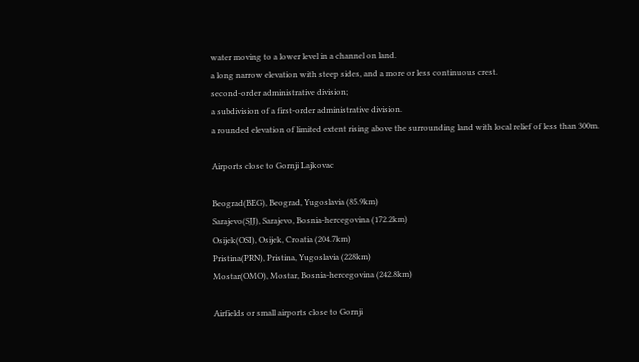water moving to a lower level in a channel on land.
a long narrow elevation with steep sides, and a more or less continuous crest.
second-order administrative division;
a subdivision of a first-order administrative division.
a rounded elevation of limited extent rising above the surrounding land with local relief of less than 300m.

Airports close to Gornji Lajkovac

Beograd(BEG), Beograd, Yugoslavia (85.9km)
Sarajevo(SJJ), Sarajevo, Bosnia-hercegovina (172.2km)
Osijek(OSI), Osijek, Croatia (204.7km)
Pristina(PRN), Pristina, Yugoslavia (228km)
Mostar(OMO), Mostar, Bosnia-hercegovina (242.8km)

Airfields or small airports close to Gornji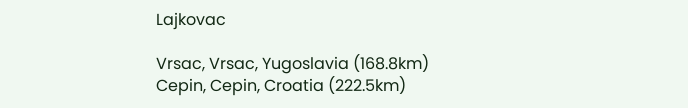Lajkovac

Vrsac, Vrsac, Yugoslavia (168.8km)
Cepin, Cepin, Croatia (222.5km)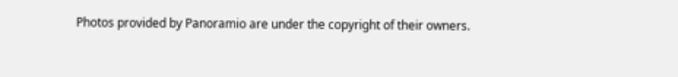Photos provided by Panoramio are under the copyright of their owners.